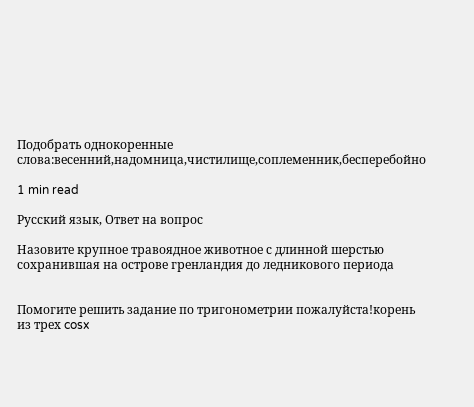Подобрать однокоренные слова:весенний,надомница,чистилище,соплеменник,бесперебойно

1 min read

Русский язык, Ответ на вопрос

Назовите крупное травоядное животное с длинной шерстью сохранившая на острове гренландия до ледникового периода


Помогите решить задание по тригонометрии пожалуйста!корень из трех cosx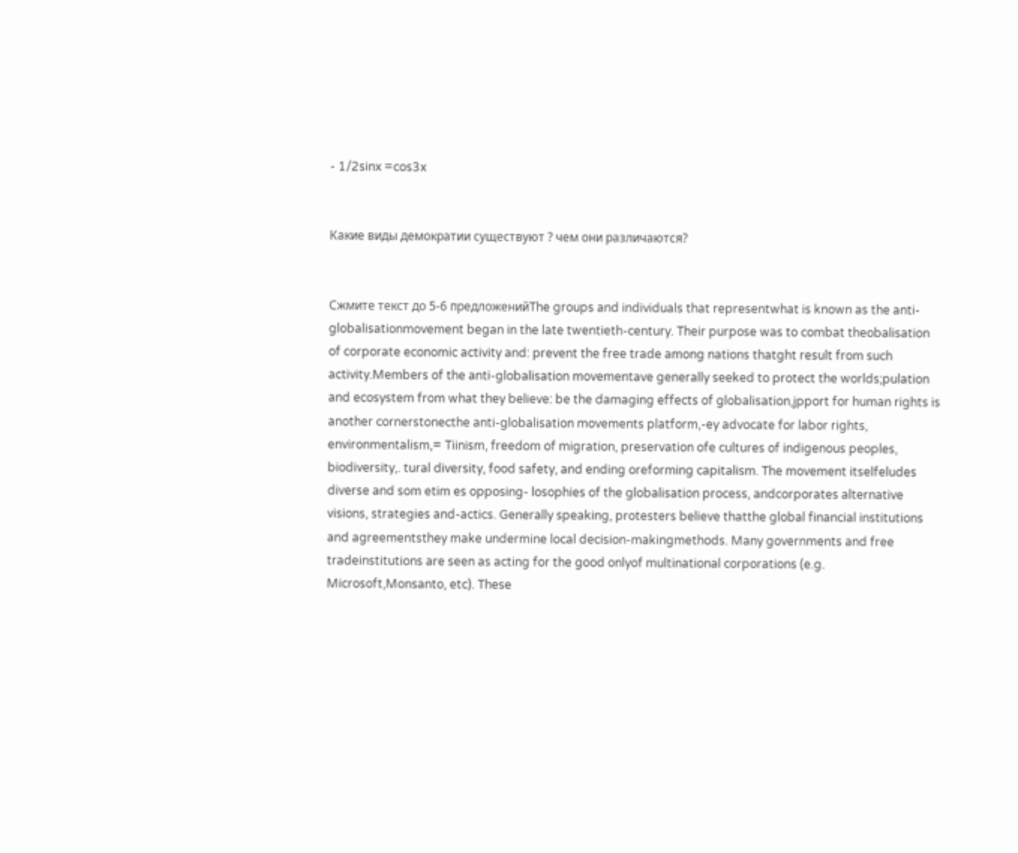- 1/2sinx =cos3x


Какие виды демократии существуют ? чем они различаются?


Сжмите текст до 5-6 предложенийThe groups and individuals that representwhat is known as the anti-globalisationmovement began in the late twentieth-century. Their purpose was to combat theobalisation of corporate economic activity and: prevent the free trade among nations thatght result from such activity.Members of the anti-globalisation movementave generally seeked to protect the worlds;pulation and ecosystem from what they believe: be the damaging effects of globalisation,jpport for human rights is another cornerstonecthe anti-globalisation movements platform,-ey advocate for labor rights, environmentalism,= Tiinism, freedom of migration, preservation ofe cultures of indigenous peoples, biodiversity,. tural diversity, food safety, and ending oreforming capitalism. The movement itselfeludes diverse and som etim es opposing- losophies of the globalisation process, andcorporates alternative visions, strategies and-actics. Generally speaking, protesters believe thatthe global financial institutions and agreementsthey make undermine local decision-makingmethods. Many governments and free tradeinstitutions are seen as acting for the good onlyof multinational corporations (e.g. Microsoft,Monsanto, etc). These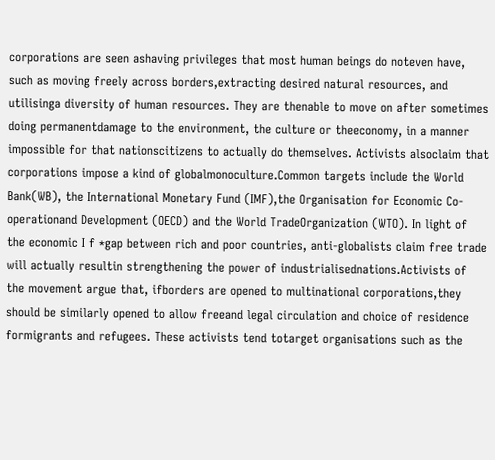corporations are seen ashaving privileges that most human beings do noteven have, such as moving freely across borders,extracting desired natural resources, and utilisinga diversity of human resources. They are thenable to move on after sometimes doing permanentdamage to the environment, the culture or theeconomy, in a manner impossible for that nationscitizens to actually do themselves. Activists alsoclaim that corporations impose a kind of globalmonoculture.Common targets include the World Bank(WB), the International Monetary Fund (IMF),the Organisation for Economic Co-operationand Development (OECD) and the World TradeOrganization (WTO). In light of the economic I f *gap between rich and poor countries, anti-globalists claim free trade will actually resultin strengthening the power of industrialisednations.Activists of the movement argue that, ifborders are opened to multinational corporations,they should be similarly opened to allow freeand legal circulation and choice of residence formigrants and refugees. These activists tend totarget organisations such as the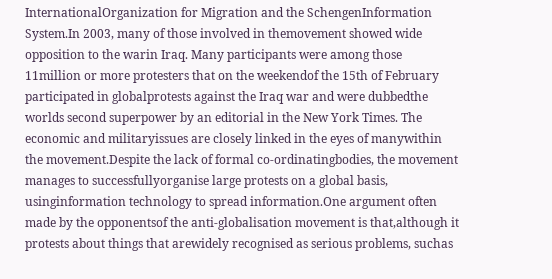InternationalOrganization for Migration and the SchengenInformation System.In 2003, many of those involved in themovement showed wide opposition to the warin Iraq. Many participants were among those 11million or more protesters that on the weekendof the 15th of February participated in globalprotests against the Iraq war and were dubbedthe worlds second superpower by an editorial in the New York Times. The economic and militaryissues are closely linked in the eyes of manywithin the movement.Despite the lack of formal co-ordinatingbodies, the movement manages to successfullyorganise large protests on a global basis, usinginformation technology to spread information.One argument often made by the opponentsof the anti-globalisation movement is that,although it protests about things that arewidely recognised as serious problems, suchas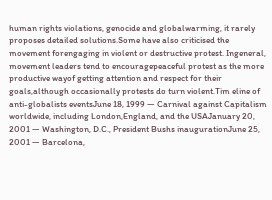human rights violations, genocide and globalwarming, it rarely proposes detailed solutions.Some have also criticised the movement forengaging in violent or destructive protest. Ingeneral, movement leaders tend to encouragepeaceful protest as the more productive wayof getting attention and respect for their goals,although occasionally protests do turn violent.Tim eline of anti-globalists eventsJune 18, 1999 — Carnival against Capitalism worldwide, including London,England, and the USAJanuary 20, 2001 — Washington, D.C., President Bushs inaugurationJune 25, 2001 — Barcelona,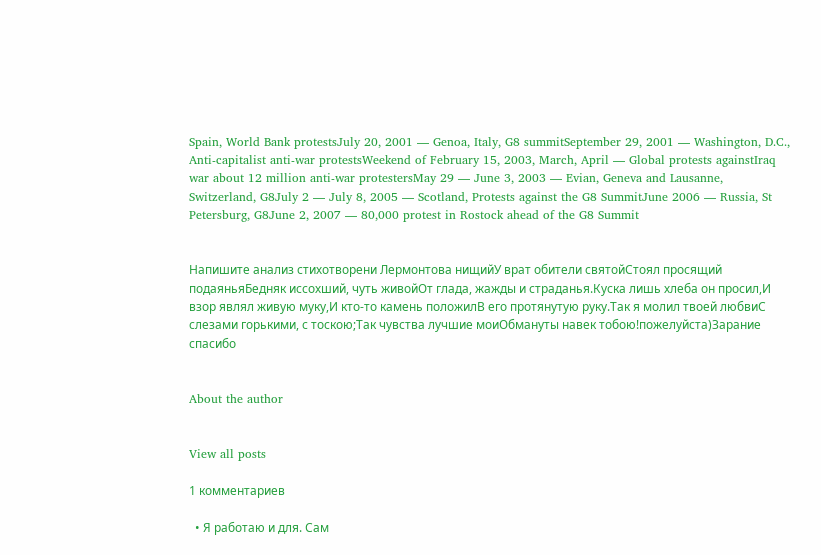Spain, World Bank protestsJuly 20, 2001 — Genoa, Italy, G8 summitSeptember 29, 2001 — Washington, D.C., Anti-capitalist anti-war protestsWeekend of February 15, 2003, March, April — Global protests againstIraq war about 12 million anti-war protestersMay 29 — June 3, 2003 — Evian, Geneva and Lausanne, Switzerland, G8July 2 — July 8, 2005 — Scotland, Protests against the G8 SummitJune 2006 — Russia, St Petersburg, G8June 2, 2007 — 80,000 protest in Rostock ahead of the G8 Summit


Напишите анализ стихотворени Лермонтова нищийУ врат обители святойСтоял просящий подаяньяБедняк иссохший, чуть живойОт глада, жажды и страданья.Куска лишь хлеба он просил,И взор являл живую муку,И кто-то камень положилВ его протянутую руку.Так я молил твоей любвиС слезами горькими, с тоскою;Так чувства лучшие моиОбмануты навек тобою!пожелуйста)Зарание спасибо


About the author


View all posts

1 комментариев

  • Я работаю и для. Сам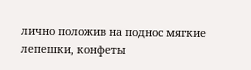лично положив на поднос мягкие лепешки, конфеты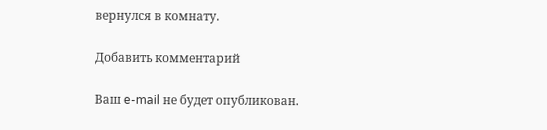вернулся в комнату.

Добавить комментарий

Ваш e-mail не будет опубликован.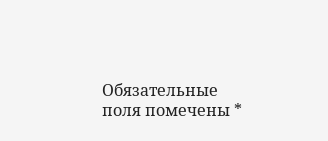Обязательные поля помечены *